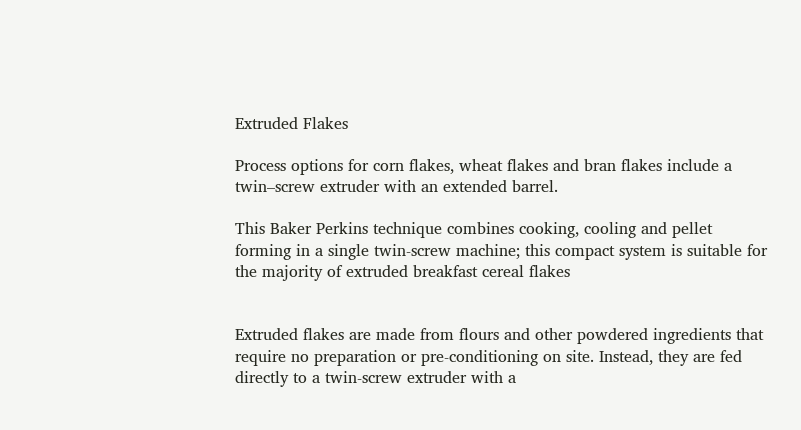Extruded Flakes

Process options for corn flakes, wheat flakes and bran flakes include a twin–screw extruder with an extended barrel.

This Baker Perkins technique combines cooking, cooling and pellet forming in a single twin-screw machine; this compact system is suitable for the majority of extruded breakfast cereal flakes


Extruded flakes are made from flours and other powdered ingredients that require no preparation or pre-conditioning on site. Instead, they are fed directly to a twin-screw extruder with a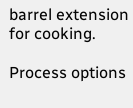barrel extension for cooking.

Process options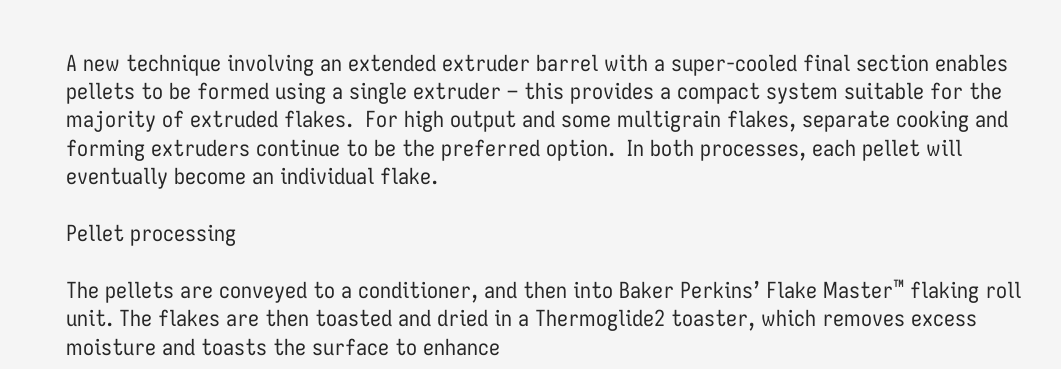A new technique involving an extended extruder barrel with a super-cooled final section enables pellets to be formed using a single extruder – this provides a compact system suitable for the majority of extruded flakes.  For high output and some multigrain flakes, separate cooking and forming extruders continue to be the preferred option.  In both processes, each pellet will eventually become an individual flake.

Pellet processing

The pellets are conveyed to a conditioner, and then into Baker Perkins’ Flake Master™ flaking roll unit. The flakes are then toasted and dried in a Thermoglide2 toaster, which removes excess moisture and toasts the surface to enhance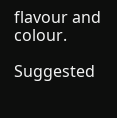flavour and colour.

Suggested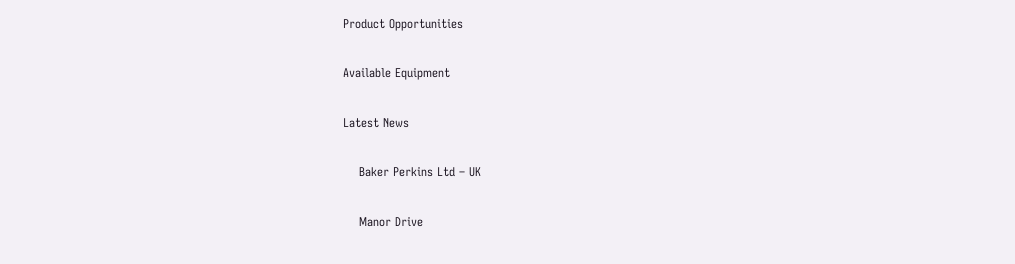Product Opportunities

Available Equipment

Latest News

    Baker Perkins Ltd – UK

    Manor Drive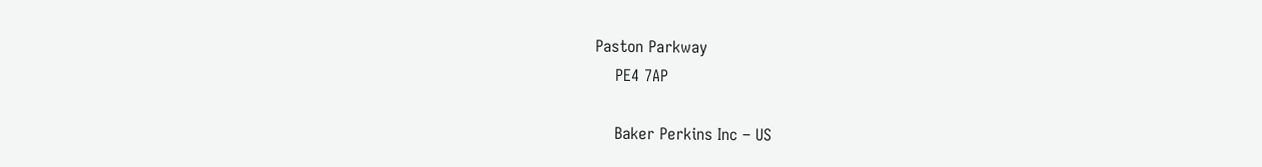Paston Parkway
    PE4 7AP

    Baker Perkins Inc – US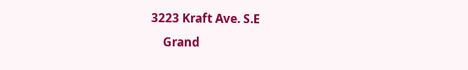3223 Kraft Ave. S.E
    Grand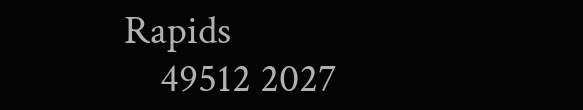Rapids
    49512 2027